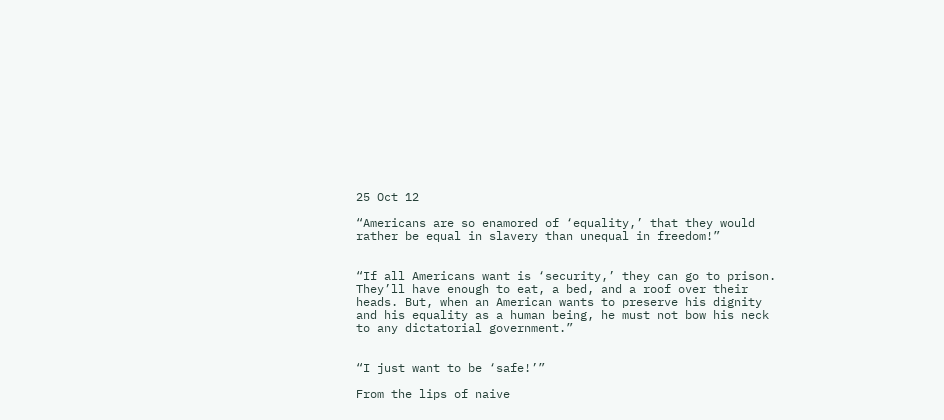25 Oct 12

“Americans are so enamored of ‘equality,’ that they would rather be equal in slavery than unequal in freedom!”


“If all Americans want is ‘security,’ they can go to prison. They’ll have enough to eat, a bed, and a roof over their heads. But, when an American wants to preserve his dignity and his equality as a human being, he must not bow his neck to any dictatorial government.”


“I just want to be ‘safe!’”

From the lips of naive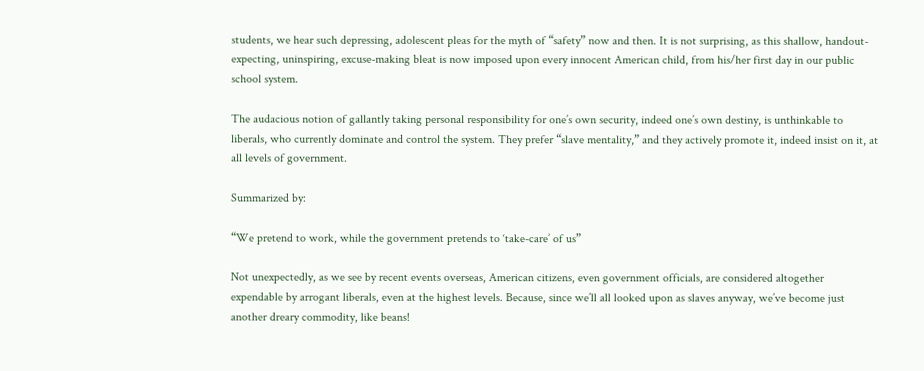students, we hear such depressing, adolescent pleas for the myth of “safety” now and then. It is not surprising, as this shallow, handout-expecting, uninspiring, excuse-making bleat is now imposed upon every innocent American child, from his/her first day in our public school system.

The audacious notion of gallantly taking personal responsibility for one’s own security, indeed one’s own destiny, is unthinkable to liberals, who currently dominate and control the system. They prefer “slave mentality,” and they actively promote it, indeed insist on it, at all levels of government.

Summarized by:

“We pretend to work, while the government pretends to ‘take-care’ of us”

Not unexpectedly, as we see by recent events overseas, American citizens, even government officials, are considered altogether expendable by arrogant liberals, even at the highest levels. Because, since we’ll all looked upon as slaves anyway, we’ve become just another dreary commodity, like beans!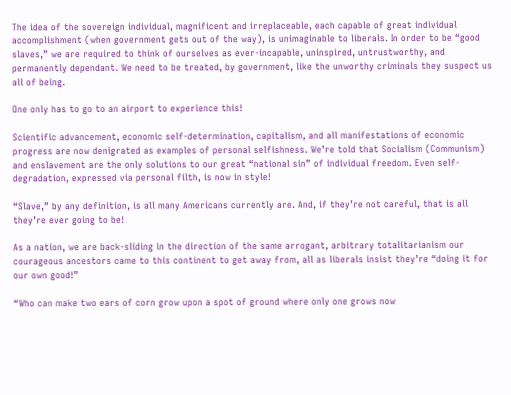The idea of the sovereign individual, magnificent and irreplaceable, each capable of great individual accomplishment (when government gets out of the way), is unimaginable to liberals. In order to be “good slaves,” we are required to think of ourselves as ever-incapable, uninspired, untrustworthy, and permanently dependant. We need to be treated, by government, like the unworthy criminals they suspect us all of being.

One only has to go to an airport to experience this!

Scientific advancement, economic self-determination, capitalism, and all manifestations of economic progress are now denigrated as examples of personal selfishness. We’re told that Socialism (Communism) and enslavement are the only solutions to our great “national sin” of individual freedom. Even self-degradation, expressed via personal filth, is now in style!

“Slave,” by any definition, is all many Americans currently are. And, if they’re not careful, that is all they’re ever going to be!

As a nation, we are back-sliding in the direction of the same arrogant, arbitrary totalitarianism our courageous ancestors came to this continent to get away from, all as liberals insist they’re “doing it for our own good!”

“Who can make two ears of corn grow upon a spot of ground where only one grows now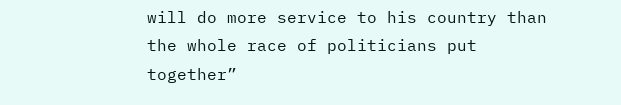will do more service to his country than the whole race of politicians put together”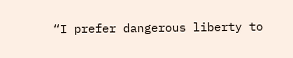“I prefer dangerous liberty to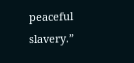peaceful slavery.”